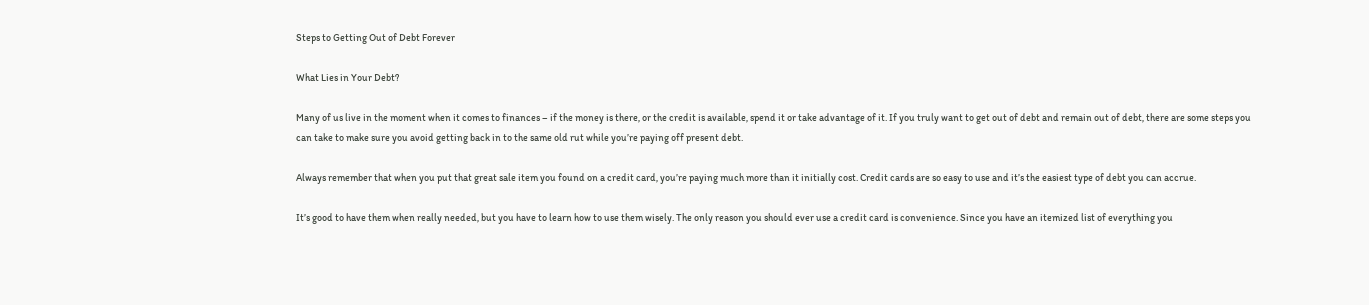Steps to Getting Out of Debt Forever

What Lies in Your Debt?

Many of us live in the moment when it comes to finances – if the money is there, or the credit is available, spend it or take advantage of it. If you truly want to get out of debt and remain out of debt, there are some steps you can take to make sure you avoid getting back in to the same old rut while you’re paying off present debt.

Always remember that when you put that great sale item you found on a credit card, you’re paying much more than it initially cost. Credit cards are so easy to use and it’s the easiest type of debt you can accrue.

It’s good to have them when really needed, but you have to learn how to use them wisely. The only reason you should ever use a credit card is convenience. Since you have an itemized list of everything you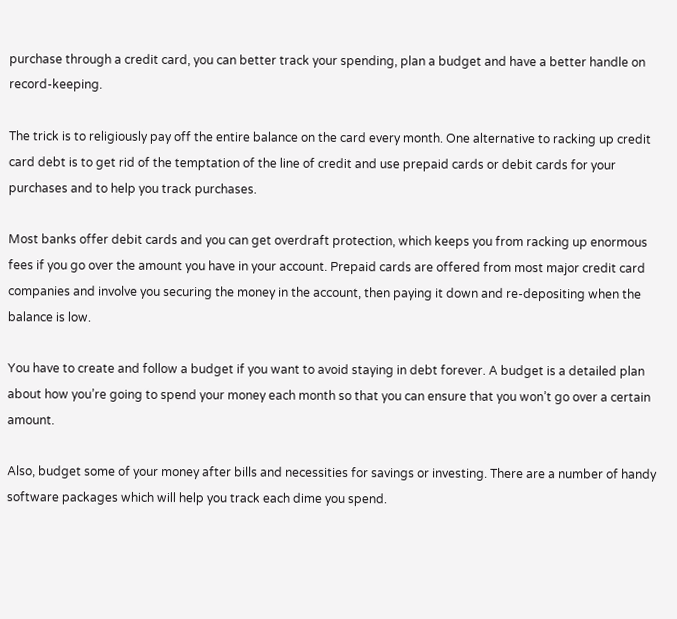purchase through a credit card, you can better track your spending, plan a budget and have a better handle on record-keeping.

The trick is to religiously pay off the entire balance on the card every month. One alternative to racking up credit card debt is to get rid of the temptation of the line of credit and use prepaid cards or debit cards for your purchases and to help you track purchases.

Most banks offer debit cards and you can get overdraft protection, which keeps you from racking up enormous fees if you go over the amount you have in your account. Prepaid cards are offered from most major credit card companies and involve you securing the money in the account, then paying it down and re-depositing when the balance is low.

You have to create and follow a budget if you want to avoid staying in debt forever. A budget is a detailed plan about how you’re going to spend your money each month so that you can ensure that you won’t go over a certain amount.

Also, budget some of your money after bills and necessities for savings or investing. There are a number of handy software packages which will help you track each dime you spend.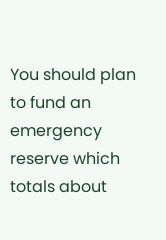You should plan to fund an emergency reserve which totals about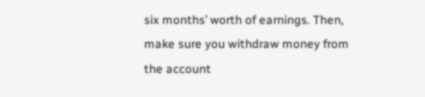six months’ worth of earnings. Then, make sure you withdraw money from the account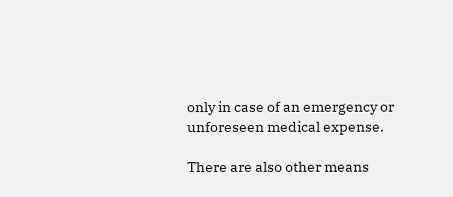only in case of an emergency or unforeseen medical expense.

There are also other means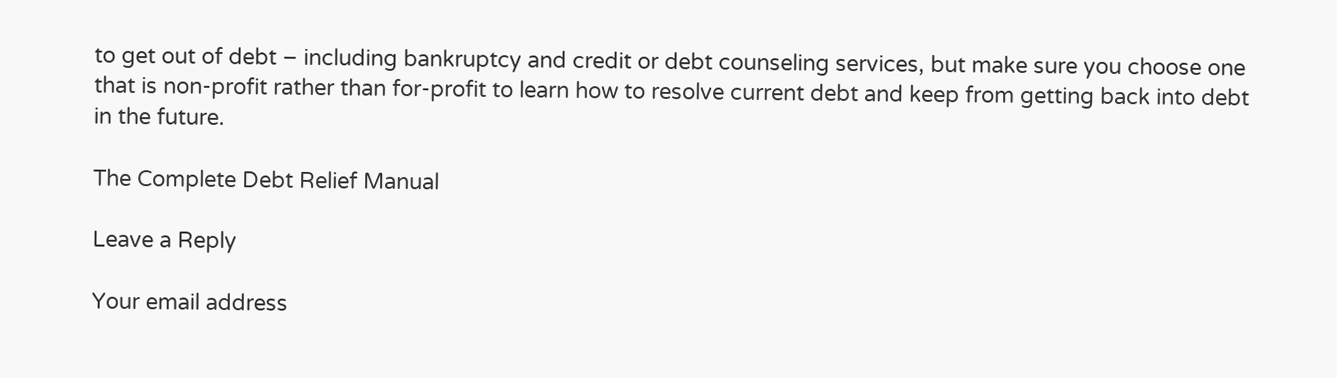to get out of debt – including bankruptcy and credit or debt counseling services, but make sure you choose one that is non-profit rather than for-profit to learn how to resolve current debt and keep from getting back into debt in the future.

The Complete Debt Relief Manual

Leave a Reply

Your email address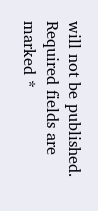will not be published. Required fields are marked *